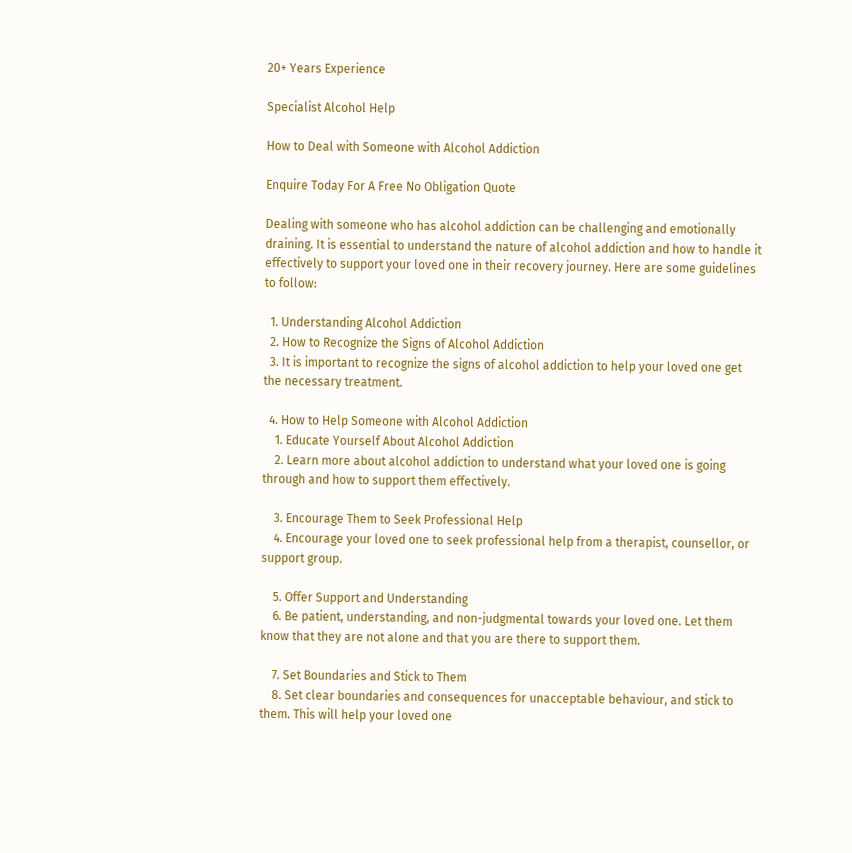20+ Years Experience

Specialist Alcohol Help

How to Deal with Someone with Alcohol Addiction

Enquire Today For A Free No Obligation Quote

Dealing with someone who has alcohol addiction can be challenging and emotionally draining. It is essential to understand the nature of alcohol addiction and how to handle it effectively to support your loved one in their recovery journey. Here are some guidelines to follow:

  1. Understanding Alcohol Addiction
  2. How to Recognize the Signs of Alcohol Addiction
  3. It is important to recognize the signs of alcohol addiction to help your loved one get the necessary treatment.

  4. How to Help Someone with Alcohol Addiction
    1. Educate Yourself About Alcohol Addiction
    2. Learn more about alcohol addiction to understand what your loved one is going through and how to support them effectively.

    3. Encourage Them to Seek Professional Help
    4. Encourage your loved one to seek professional help from a therapist, counsellor, or support group.

    5. Offer Support and Understanding
    6. Be patient, understanding, and non-judgmental towards your loved one. Let them know that they are not alone and that you are there to support them.

    7. Set Boundaries and Stick to Them
    8. Set clear boundaries and consequences for unacceptable behaviour, and stick to them. This will help your loved one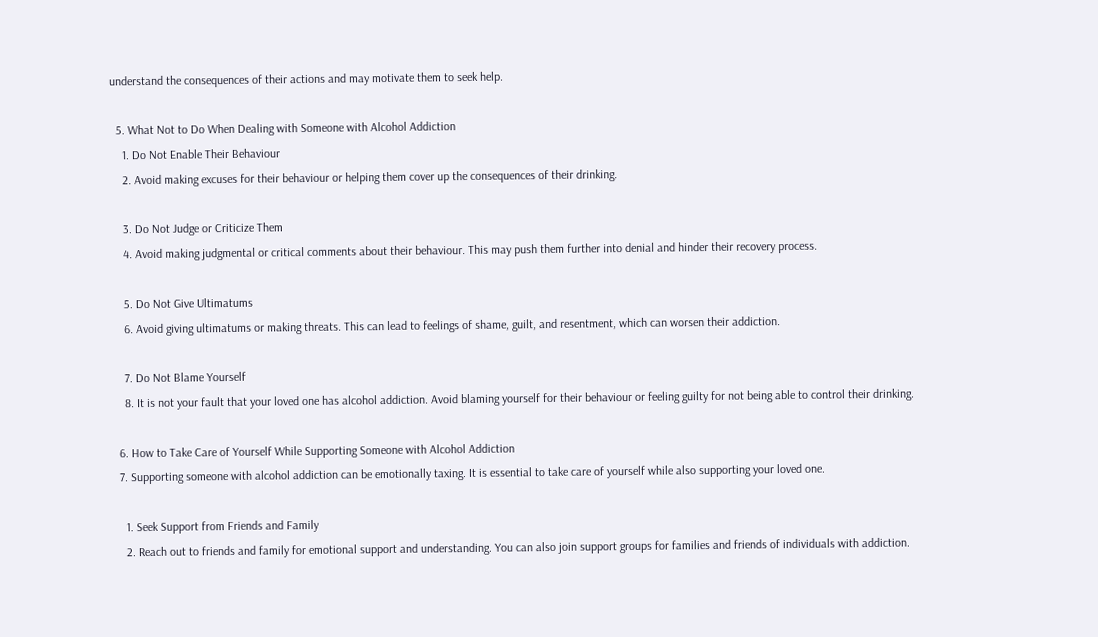understand the consequences of their actions and may motivate them to seek help.

  5. What Not to Do When Dealing with Someone with Alcohol Addiction
    1. Do Not Enable Their Behaviour
    2. Avoid making excuses for their behaviour or helping them cover up the consequences of their drinking.

    3. Do Not Judge or Criticize Them
    4. Avoid making judgmental or critical comments about their behaviour. This may push them further into denial and hinder their recovery process.

    5. Do Not Give Ultimatums
    6. Avoid giving ultimatums or making threats. This can lead to feelings of shame, guilt, and resentment, which can worsen their addiction.

    7. Do Not Blame Yourself
    8. It is not your fault that your loved one has alcohol addiction. Avoid blaming yourself for their behaviour or feeling guilty for not being able to control their drinking.

  6. How to Take Care of Yourself While Supporting Someone with Alcohol Addiction
  7. Supporting someone with alcohol addiction can be emotionally taxing. It is essential to take care of yourself while also supporting your loved one.

    1. Seek Support from Friends and Family
    2. Reach out to friends and family for emotional support and understanding. You can also join support groups for families and friends of individuals with addiction.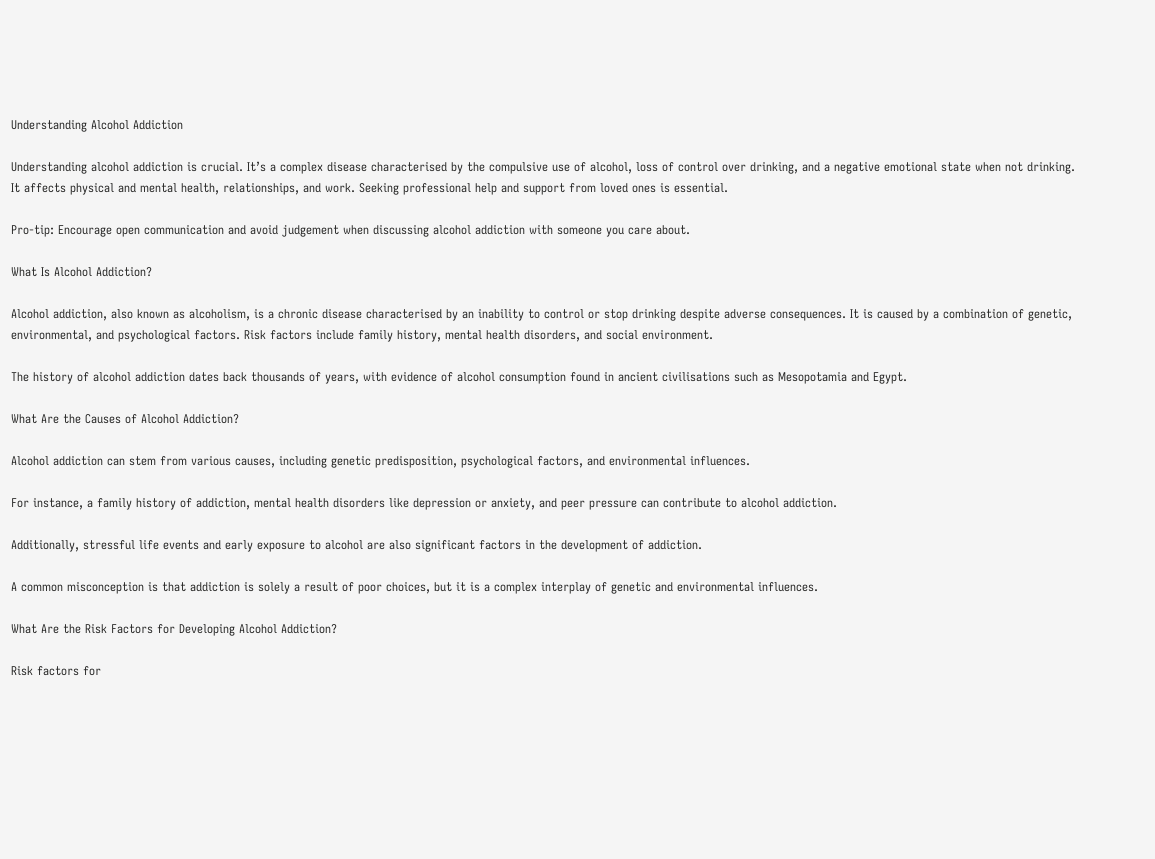Understanding Alcohol Addiction

Understanding alcohol addiction is crucial. It’s a complex disease characterised by the compulsive use of alcohol, loss of control over drinking, and a negative emotional state when not drinking. It affects physical and mental health, relationships, and work. Seeking professional help and support from loved ones is essential.

Pro-tip: Encourage open communication and avoid judgement when discussing alcohol addiction with someone you care about.

What Is Alcohol Addiction?

Alcohol addiction, also known as alcoholism, is a chronic disease characterised by an inability to control or stop drinking despite adverse consequences. It is caused by a combination of genetic, environmental, and psychological factors. Risk factors include family history, mental health disorders, and social environment.

The history of alcohol addiction dates back thousands of years, with evidence of alcohol consumption found in ancient civilisations such as Mesopotamia and Egypt.

What Are the Causes of Alcohol Addiction?

Alcohol addiction can stem from various causes, including genetic predisposition, psychological factors, and environmental influences.

For instance, a family history of addiction, mental health disorders like depression or anxiety, and peer pressure can contribute to alcohol addiction.

Additionally, stressful life events and early exposure to alcohol are also significant factors in the development of addiction.

A common misconception is that addiction is solely a result of poor choices, but it is a complex interplay of genetic and environmental influences.

What Are the Risk Factors for Developing Alcohol Addiction?

Risk factors for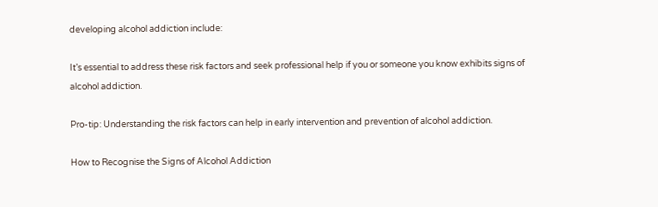developing alcohol addiction include:

It’s essential to address these risk factors and seek professional help if you or someone you know exhibits signs of alcohol addiction.

Pro-tip: Understanding the risk factors can help in early intervention and prevention of alcohol addiction.

How to Recognise the Signs of Alcohol Addiction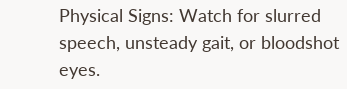Physical Signs: Watch for slurred speech, unsteady gait, or bloodshot eyes.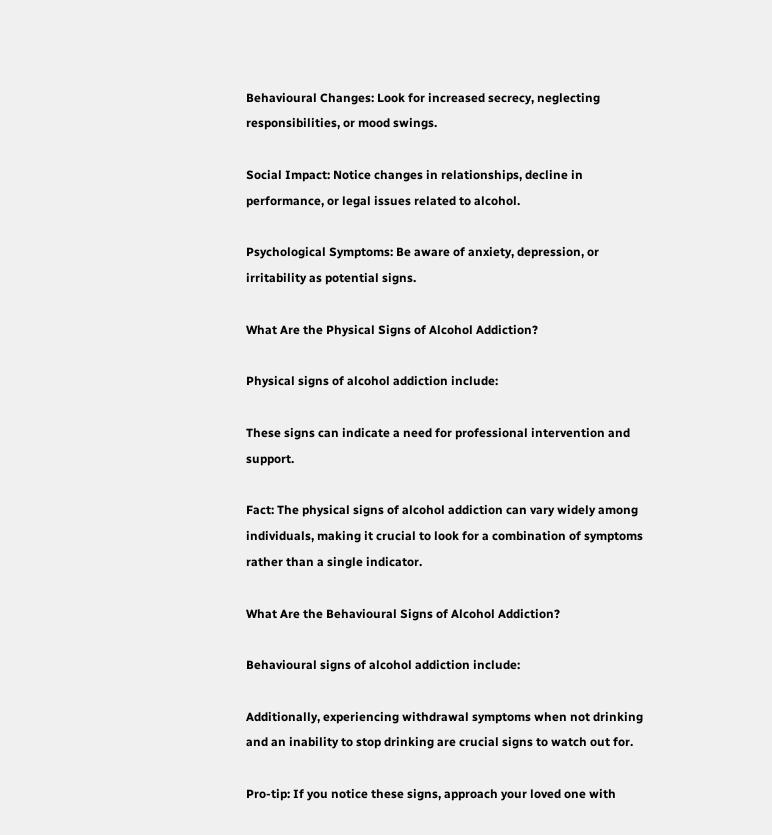Behavioural Changes: Look for increased secrecy, neglecting responsibilities, or mood swings.

Social Impact: Notice changes in relationships, decline in performance, or legal issues related to alcohol.

Psychological Symptoms: Be aware of anxiety, depression, or irritability as potential signs.

What Are the Physical Signs of Alcohol Addiction?

Physical signs of alcohol addiction include:

These signs can indicate a need for professional intervention and support.

Fact: The physical signs of alcohol addiction can vary widely among individuals, making it crucial to look for a combination of symptoms rather than a single indicator.

What Are the Behavioural Signs of Alcohol Addiction?

Behavioural signs of alcohol addiction include:

Additionally, experiencing withdrawal symptoms when not drinking and an inability to stop drinking are crucial signs to watch out for.

Pro-tip: If you notice these signs, approach your loved one with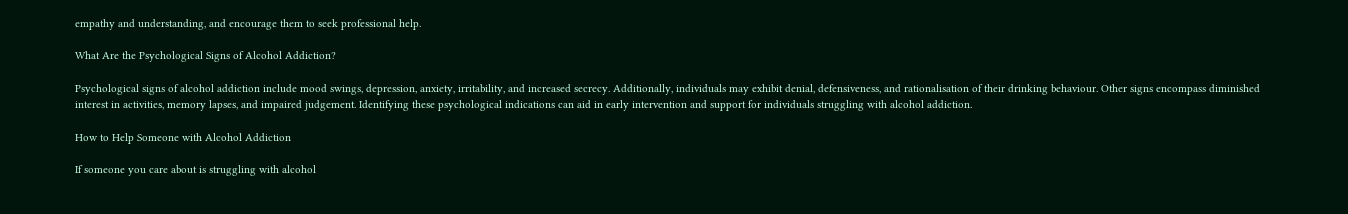empathy and understanding, and encourage them to seek professional help.

What Are the Psychological Signs of Alcohol Addiction?

Psychological signs of alcohol addiction include mood swings, depression, anxiety, irritability, and increased secrecy. Additionally, individuals may exhibit denial, defensiveness, and rationalisation of their drinking behaviour. Other signs encompass diminished interest in activities, memory lapses, and impaired judgement. Identifying these psychological indications can aid in early intervention and support for individuals struggling with alcohol addiction.

How to Help Someone with Alcohol Addiction

If someone you care about is struggling with alcohol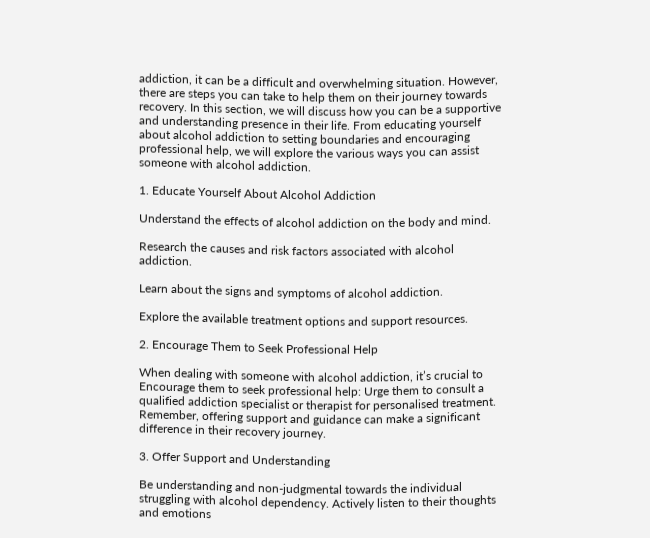addiction, it can be a difficult and overwhelming situation. However, there are steps you can take to help them on their journey towards recovery. In this section, we will discuss how you can be a supportive and understanding presence in their life. From educating yourself about alcohol addiction to setting boundaries and encouraging professional help, we will explore the various ways you can assist someone with alcohol addiction.

1. Educate Yourself About Alcohol Addiction

Understand the effects of alcohol addiction on the body and mind.

Research the causes and risk factors associated with alcohol addiction.

Learn about the signs and symptoms of alcohol addiction.

Explore the available treatment options and support resources.

2. Encourage Them to Seek Professional Help

When dealing with someone with alcohol addiction, it’s crucial to Encourage them to seek professional help: Urge them to consult a qualified addiction specialist or therapist for personalised treatment. Remember, offering support and guidance can make a significant difference in their recovery journey.

3. Offer Support and Understanding

Be understanding and non-judgmental towards the individual struggling with alcohol dependency. Actively listen to their thoughts and emotions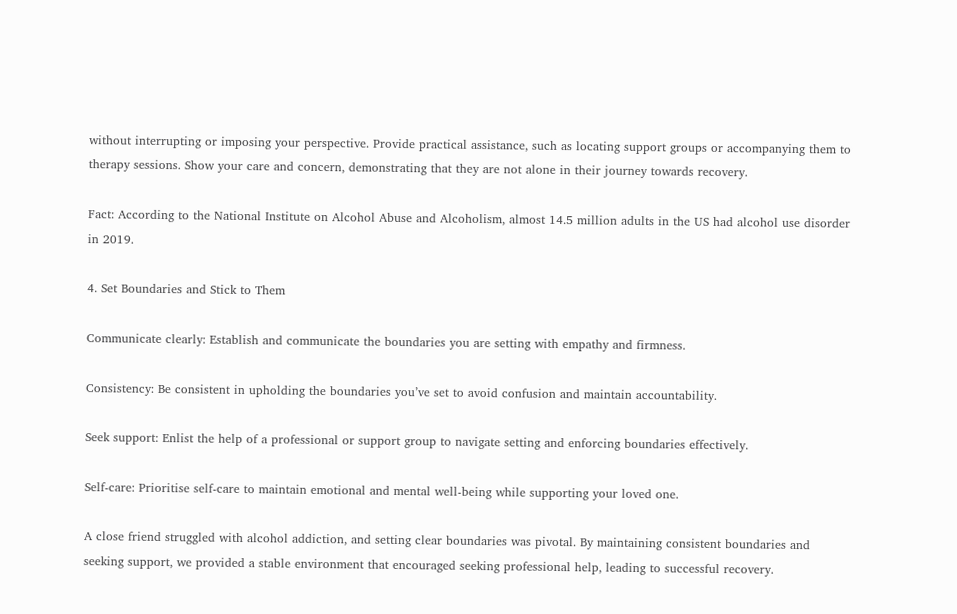without interrupting or imposing your perspective. Provide practical assistance, such as locating support groups or accompanying them to therapy sessions. Show your care and concern, demonstrating that they are not alone in their journey towards recovery.

Fact: According to the National Institute on Alcohol Abuse and Alcoholism, almost 14.5 million adults in the US had alcohol use disorder in 2019.

4. Set Boundaries and Stick to Them

Communicate clearly: Establish and communicate the boundaries you are setting with empathy and firmness.

Consistency: Be consistent in upholding the boundaries you’ve set to avoid confusion and maintain accountability.

Seek support: Enlist the help of a professional or support group to navigate setting and enforcing boundaries effectively.

Self-care: Prioritise self-care to maintain emotional and mental well-being while supporting your loved one.

A close friend struggled with alcohol addiction, and setting clear boundaries was pivotal. By maintaining consistent boundaries and seeking support, we provided a stable environment that encouraged seeking professional help, leading to successful recovery.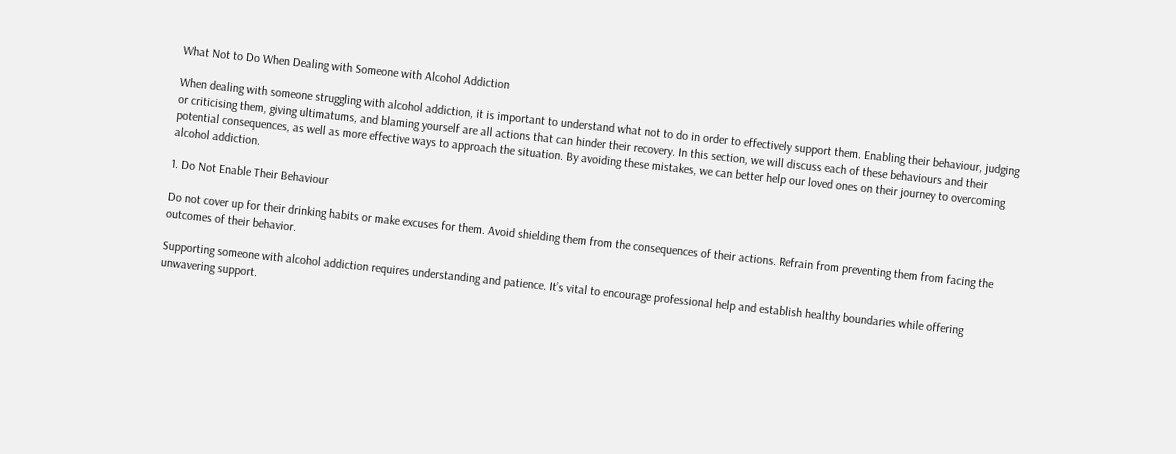What Not to Do When Dealing with Someone with Alcohol Addiction

When dealing with someone struggling with alcohol addiction, it is important to understand what not to do in order to effectively support them. Enabling their behaviour, judging or criticising them, giving ultimatums, and blaming yourself are all actions that can hinder their recovery. In this section, we will discuss each of these behaviours and their potential consequences, as well as more effective ways to approach the situation. By avoiding these mistakes, we can better help our loved ones on their journey to overcoming alcohol addiction.

1. Do Not Enable Their Behaviour

Do not cover up for their drinking habits or make excuses for them. Avoid shielding them from the consequences of their actions. Refrain from preventing them from facing the outcomes of their behavior.

Supporting someone with alcohol addiction requires understanding and patience. It’s vital to encourage professional help and establish healthy boundaries while offering unwavering support.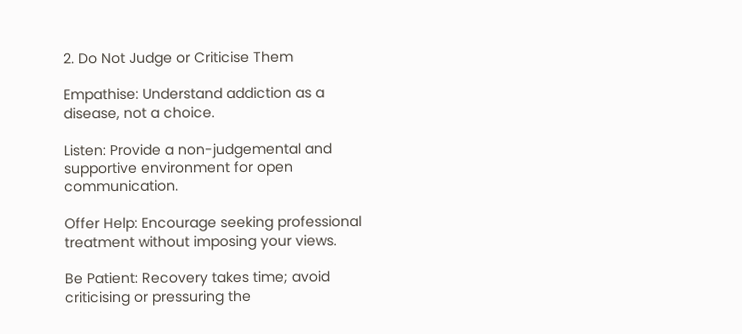2. Do Not Judge or Criticise Them

Empathise: Understand addiction as a disease, not a choice.

Listen: Provide a non-judgemental and supportive environment for open communication.

Offer Help: Encourage seeking professional treatment without imposing your views.

Be Patient: Recovery takes time; avoid criticising or pressuring the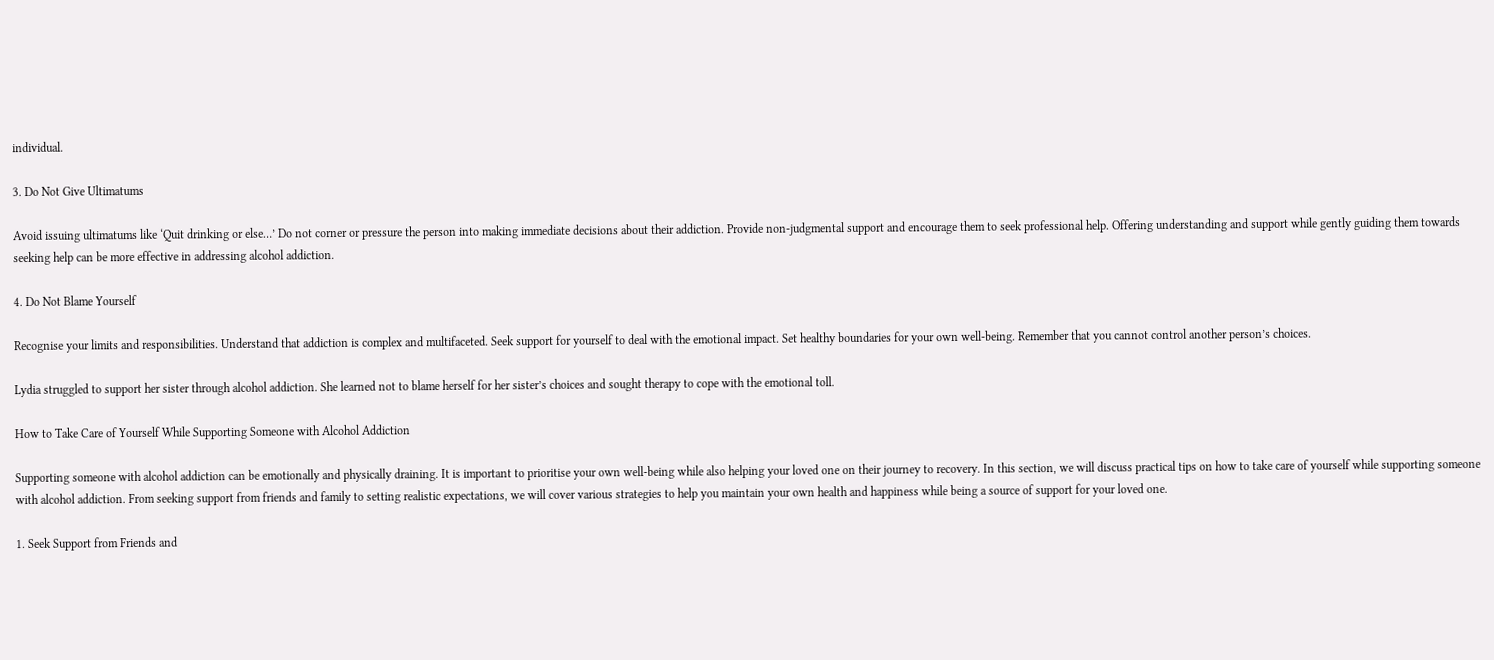individual.

3. Do Not Give Ultimatums

Avoid issuing ultimatums like ‘Quit drinking or else…’ Do not corner or pressure the person into making immediate decisions about their addiction. Provide non-judgmental support and encourage them to seek professional help. Offering understanding and support while gently guiding them towards seeking help can be more effective in addressing alcohol addiction.

4. Do Not Blame Yourself

Recognise your limits and responsibilities. Understand that addiction is complex and multifaceted. Seek support for yourself to deal with the emotional impact. Set healthy boundaries for your own well-being. Remember that you cannot control another person’s choices.

Lydia struggled to support her sister through alcohol addiction. She learned not to blame herself for her sister’s choices and sought therapy to cope with the emotional toll.

How to Take Care of Yourself While Supporting Someone with Alcohol Addiction

Supporting someone with alcohol addiction can be emotionally and physically draining. It is important to prioritise your own well-being while also helping your loved one on their journey to recovery. In this section, we will discuss practical tips on how to take care of yourself while supporting someone with alcohol addiction. From seeking support from friends and family to setting realistic expectations, we will cover various strategies to help you maintain your own health and happiness while being a source of support for your loved one.

1. Seek Support from Friends and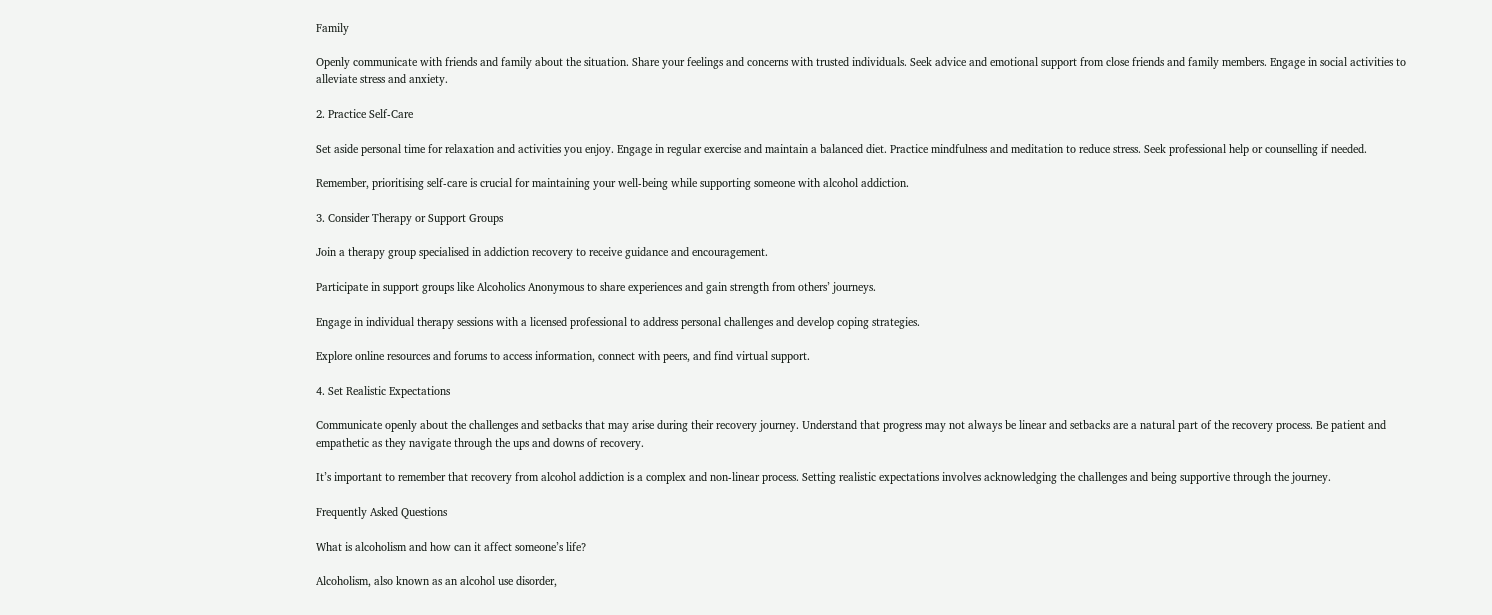Family

Openly communicate with friends and family about the situation. Share your feelings and concerns with trusted individuals. Seek advice and emotional support from close friends and family members. Engage in social activities to alleviate stress and anxiety.

2. Practice Self-Care

Set aside personal time for relaxation and activities you enjoy. Engage in regular exercise and maintain a balanced diet. Practice mindfulness and meditation to reduce stress. Seek professional help or counselling if needed.

Remember, prioritising self-care is crucial for maintaining your well-being while supporting someone with alcohol addiction.

3. Consider Therapy or Support Groups

Join a therapy group specialised in addiction recovery to receive guidance and encouragement.

Participate in support groups like Alcoholics Anonymous to share experiences and gain strength from others’ journeys.

Engage in individual therapy sessions with a licensed professional to address personal challenges and develop coping strategies.

Explore online resources and forums to access information, connect with peers, and find virtual support.

4. Set Realistic Expectations

Communicate openly about the challenges and setbacks that may arise during their recovery journey. Understand that progress may not always be linear and setbacks are a natural part of the recovery process. Be patient and empathetic as they navigate through the ups and downs of recovery.

It’s important to remember that recovery from alcohol addiction is a complex and non-linear process. Setting realistic expectations involves acknowledging the challenges and being supportive through the journey.

Frequently Asked Questions

What is alcoholism and how can it affect someone’s life?

Alcoholism, also known as an alcohol use disorder,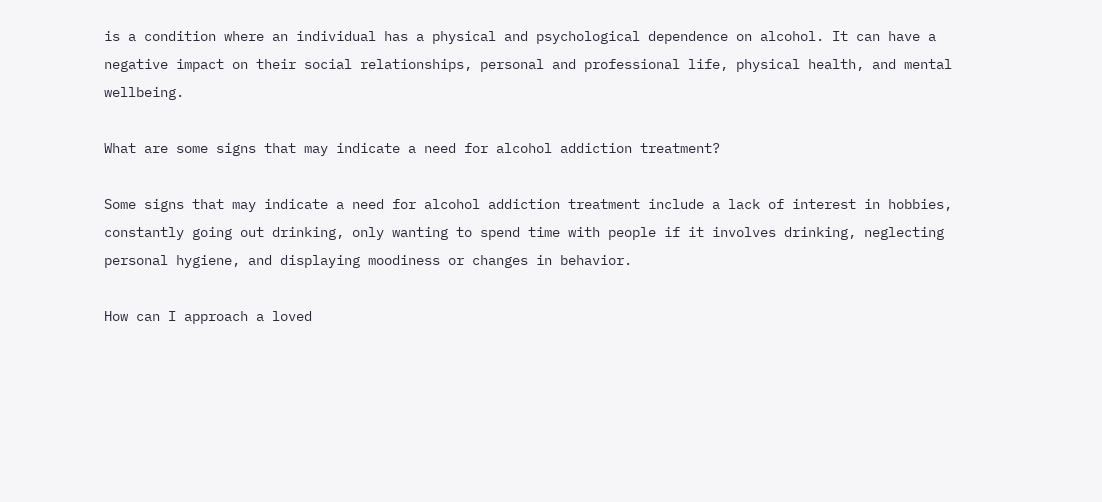is a condition where an individual has a physical and psychological dependence on alcohol. It can have a negative impact on their social relationships, personal and professional life, physical health, and mental wellbeing.

What are some signs that may indicate a need for alcohol addiction treatment?

Some signs that may indicate a need for alcohol addiction treatment include a lack of interest in hobbies, constantly going out drinking, only wanting to spend time with people if it involves drinking, neglecting personal hygiene, and displaying moodiness or changes in behavior.

How can I approach a loved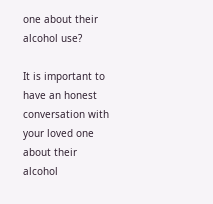one about their alcohol use?

It is important to have an honest conversation with your loved one about their alcohol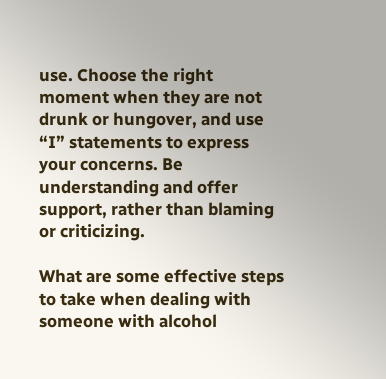use. Choose the right moment when they are not drunk or hungover, and use “I” statements to express your concerns. Be understanding and offer support, rather than blaming or criticizing.

What are some effective steps to take when dealing with someone with alcohol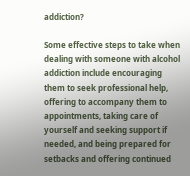addiction?

Some effective steps to take when dealing with someone with alcohol addiction include encouraging them to seek professional help, offering to accompany them to appointments, taking care of yourself and seeking support if needed, and being prepared for setbacks and offering continued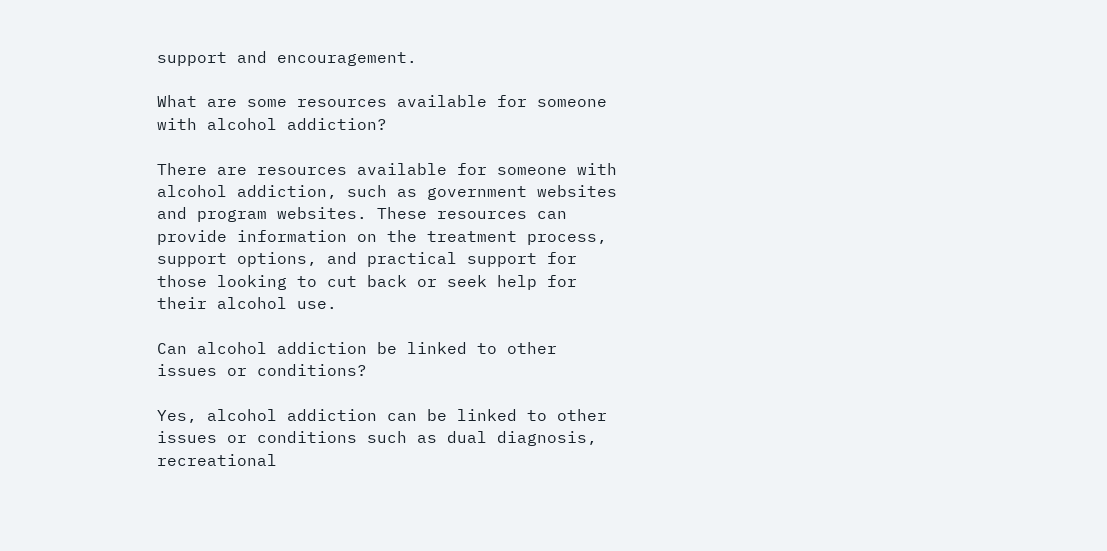support and encouragement.

What are some resources available for someone with alcohol addiction?

There are resources available for someone with alcohol addiction, such as government websites and program websites. These resources can provide information on the treatment process, support options, and practical support for those looking to cut back or seek help for their alcohol use.

Can alcohol addiction be linked to other issues or conditions?

Yes, alcohol addiction can be linked to other issues or conditions such as dual diagnosis, recreational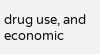drug use, and economic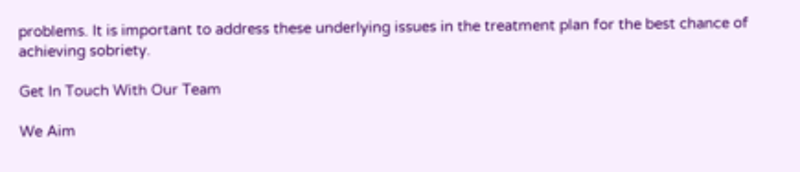problems. It is important to address these underlying issues in the treatment plan for the best chance of achieving sobriety.

Get In Touch With Our Team

We Aim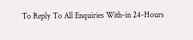To Reply To All Enquiries With-in 24-Hours